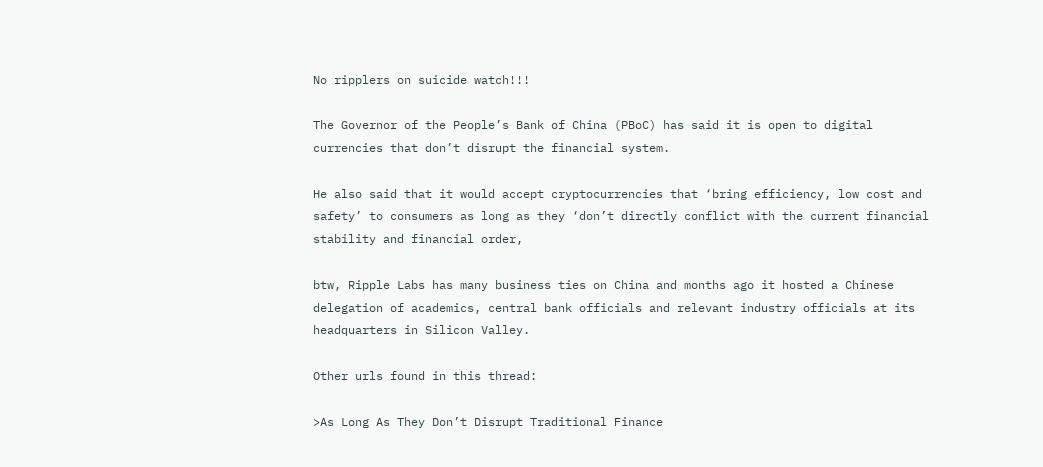No ripplers on suicide watch!!!

The Governor of the People’s Bank of China (PBoC) has said it is open to digital currencies that don’t disrupt the financial system.

He also said that it would accept cryptocurrencies that ‘bring efficiency, low cost and safety’ to consumers as long as they ‘don’t directly conflict with the current financial stability and financial order,

btw, Ripple Labs has many business ties on China and months ago it hosted a Chinese delegation of academics, central bank officials and relevant industry officials at its headquarters in Silicon Valley.

Other urls found in this thread:

>As Long As They Don’t Disrupt Traditional Finance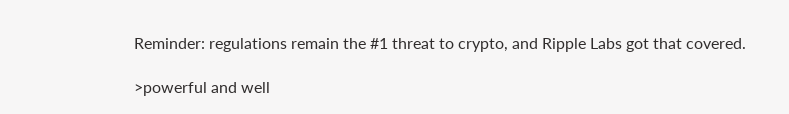Reminder: regulations remain the #1 threat to crypto, and Ripple Labs got that covered.

>powerful and well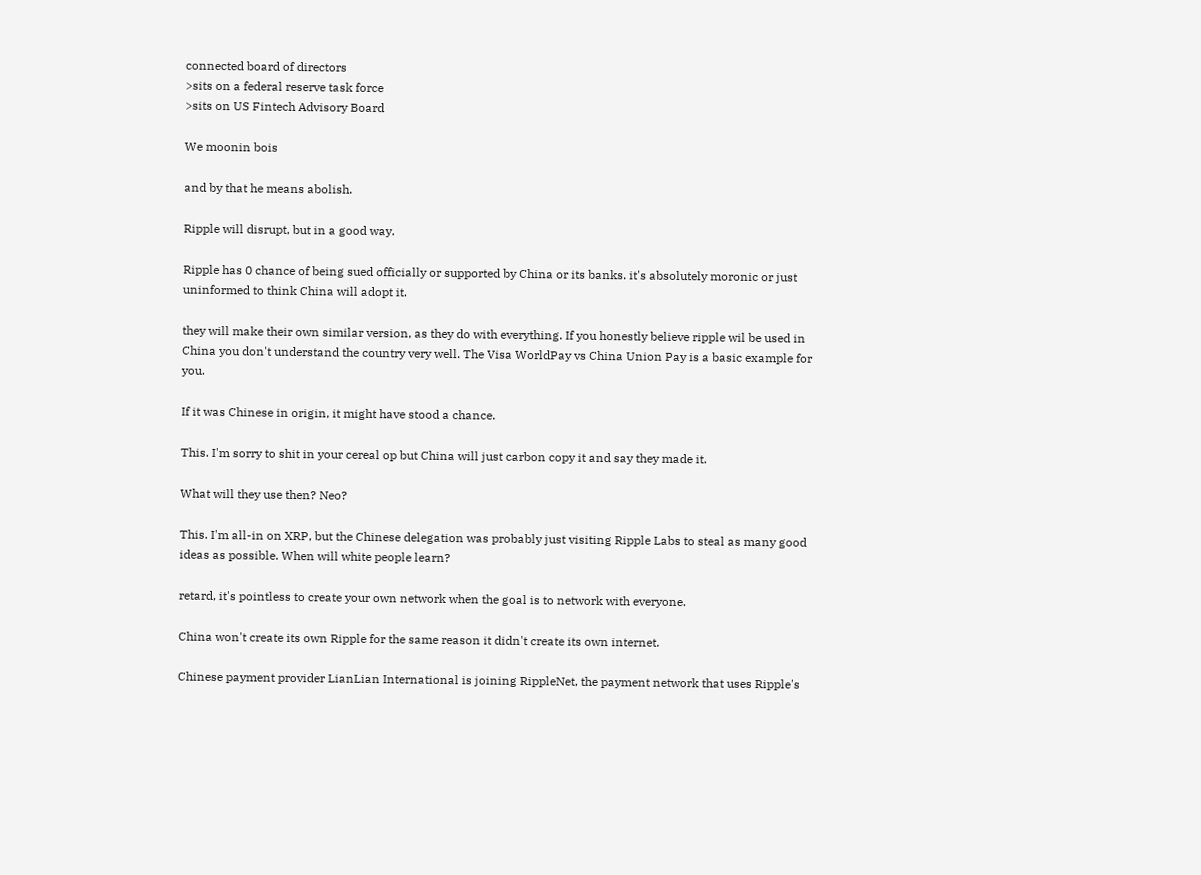connected board of directors
>sits on a federal reserve task force
>sits on US Fintech Advisory Board

We moonin bois

and by that he means abolish.

Ripple will disrupt, but in a good way.

Ripple has 0 chance of being sued officially or supported by China or its banks. it's absolutely moronic or just uninformed to think China will adopt it.

they will make their own similar version, as they do with everything. If you honestly believe ripple wil be used in China you don't understand the country very well. The Visa WorldPay vs China Union Pay is a basic example for you.

If it was Chinese in origin, it might have stood a chance.

This. I'm sorry to shit in your cereal op but China will just carbon copy it and say they made it.

What will they use then? Neo?

This. I'm all-in on XRP, but the Chinese delegation was probably just visiting Ripple Labs to steal as many good ideas as possible. When will white people learn?

retard, it's pointless to create your own network when the goal is to network with everyone.

China won't create its own Ripple for the same reason it didn't create its own internet.

Chinese payment provider LianLian International is joining RippleNet, the payment network that uses Ripple's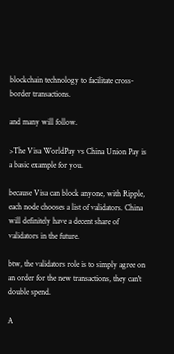blockchain technology to facilitate cross-border transactions.

and many will follow.

>The Visa WorldPay vs China Union Pay is a basic example for you.

because Visa can block anyone, with Ripple, each node chooses a list of validators. China will definitely have a decent share of validators in the future.

btw, the validators role is to simply agree on an order for the new transactions, they can't double spend.

A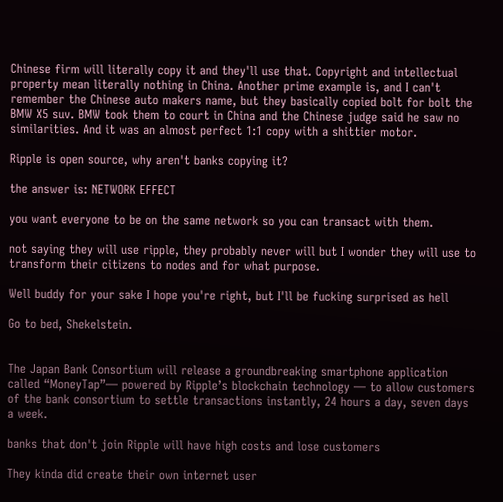Chinese firm will literally copy it and they'll use that. Copyright and intellectual property mean literally nothing in China. Another prime example is, and I can't remember the Chinese auto makers name, but they basically copied bolt for bolt the BMW X5 suv. BMW took them to court in China and the Chinese judge said he saw no similarities. And it was an almost perfect 1:1 copy with a shittier motor.

Ripple is open source, why aren't banks copying it?

the answer is: NETWORK EFFECT

you want everyone to be on the same network so you can transact with them.

not saying they will use ripple, they probably never will but I wonder they will use to transform their citizens to nodes and for what purpose.

Well buddy for your sake I hope you're right, but I'll be fucking surprised as hell

Go to bed, Shekelstein.


The Japan Bank Consortium will release a groundbreaking smartphone application called “MoneyTap”— powered by Ripple’s blockchain technology — to allow customers of the bank consortium to settle transactions instantly, 24 hours a day, seven days a week.

banks that don't join Ripple will have high costs and lose customers

They kinda did create their own internet user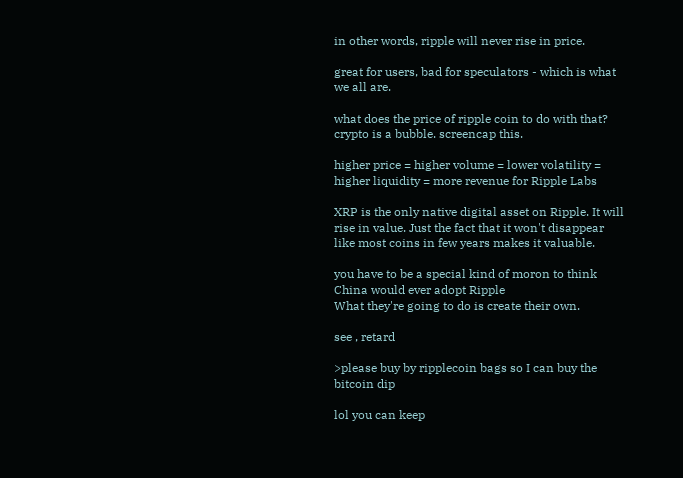in other words, ripple will never rise in price.

great for users, bad for speculators - which is what we all are.

what does the price of ripple coin to do with that?
crypto is a bubble. screencap this.

higher price = higher volume = lower volatility = higher liquidity = more revenue for Ripple Labs

XRP is the only native digital asset on Ripple. It will rise in value. Just the fact that it won't disappear like most coins in few years makes it valuable.

you have to be a special kind of moron to think China would ever adopt Ripple
What they're going to do is create their own.

see , retard

>please buy by ripplecoin bags so I can buy the bitcoin dip

lol you can keep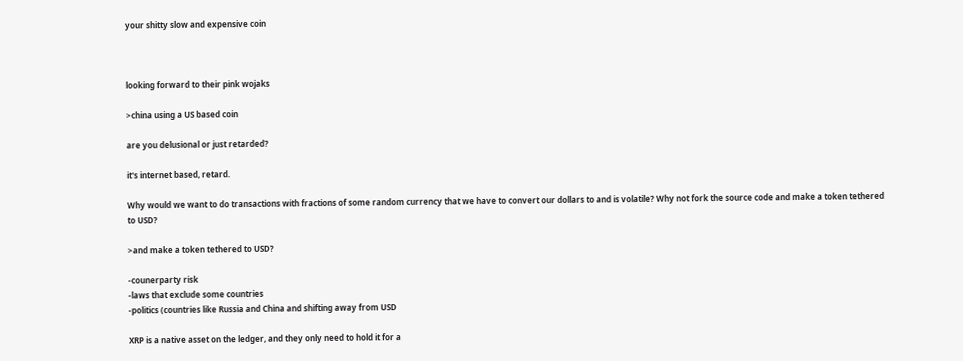your shitty slow and expensive coin



looking forward to their pink wojaks

>china using a US based coin

are you delusional or just retarded?

it's internet based, retard.

Why would we want to do transactions with fractions of some random currency that we have to convert our dollars to and is volatile? Why not fork the source code and make a token tethered to USD?

>and make a token tethered to USD?

-counerparty risk
-laws that exclude some countries
-politics (countries like Russia and China and shifting away from USD

XRP is a native asset on the ledger, and they only need to hold it for a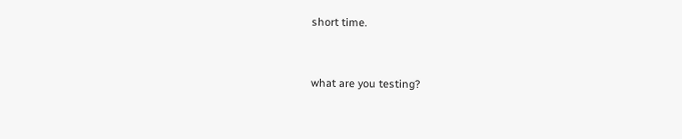short time.


what are you testing?